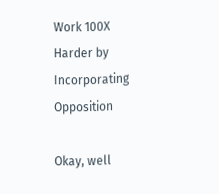Work 100X Harder by Incorporating Opposition

Okay, well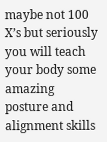maybe not 100 X’s but seriously you will teach your body some amazing posture and alignment skills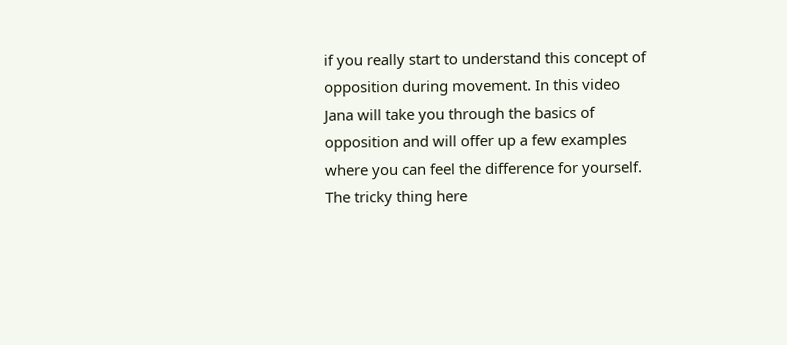if you really start to understand this concept of opposition during movement. In this video Jana will take you through the basics of opposition and will offer up a few examples where you can feel the difference for yourself. The tricky thing here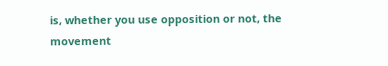is, whether you use opposition or not, the movement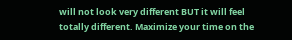will not look very different BUT it will feel totally different. Maximize your time on the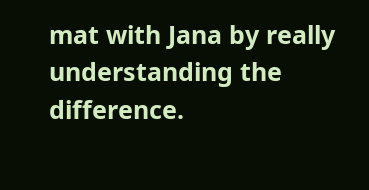mat with Jana by really understanding the difference.